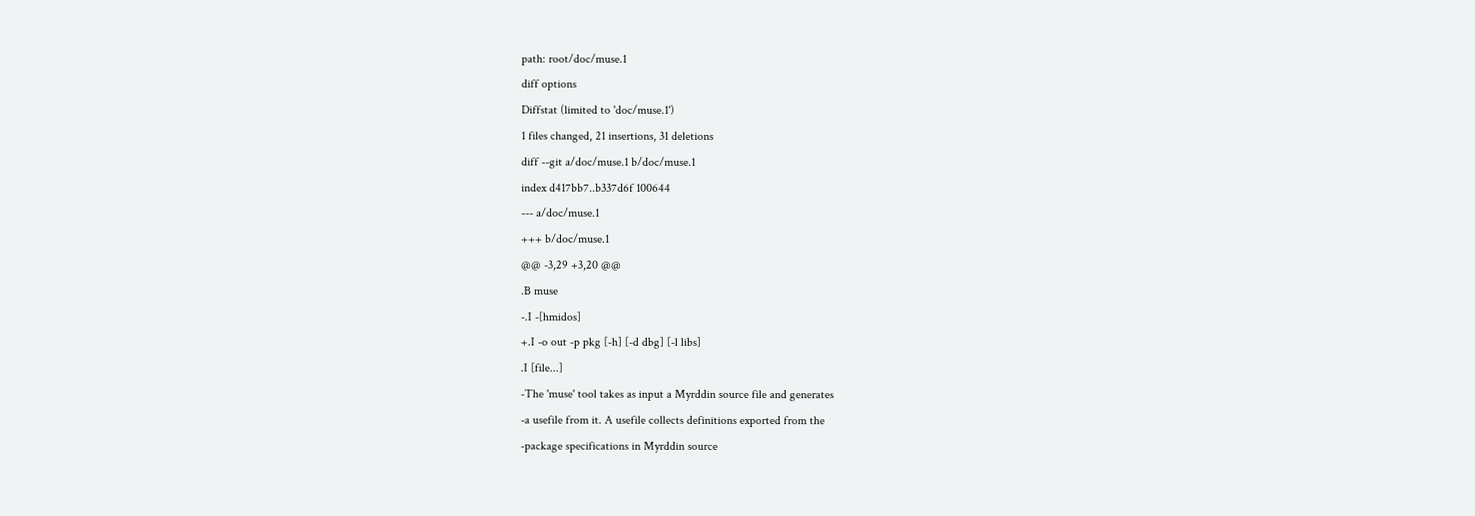path: root/doc/muse.1
diff options
Diffstat (limited to 'doc/muse.1')
1 files changed, 21 insertions, 31 deletions
diff --git a/doc/muse.1 b/doc/muse.1
index d417bb7..b337d6f 100644
--- a/doc/muse.1
+++ b/doc/muse.1
@@ -3,29 +3,20 @@
.B muse
-.I -[hmidos]
+.I -o out -p pkg [-h] [-d dbg] [-l libs]
.I [file...]
-The 'muse' tool takes as input a Myrddin source file and generates
-a usefile from it. A usefile collects definitions exported from the
-package specifications in Myrddin source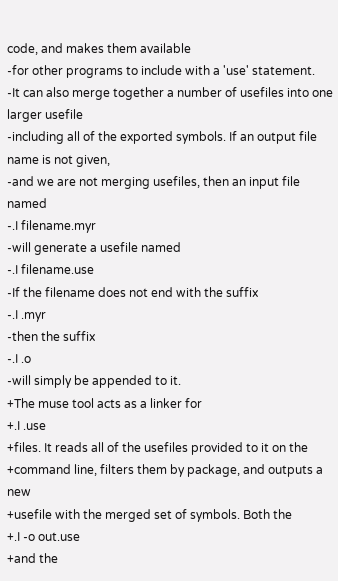code, and makes them available
-for other programs to include with a 'use' statement.
-It can also merge together a number of usefiles into one larger usefile
-including all of the exported symbols. If an output file name is not given,
-and we are not merging usefiles, then an input file named
-.I filename.myr
-will generate a usefile named
-.I filename.use
-If the filename does not end with the suffix
-.I .myr
-then the suffix
-.I .o
-will simply be appended to it.
+The muse tool acts as a linker for
+.I .use
+files. It reads all of the usefiles provided to it on the
+command line, filters them by package, and outputs a new
+usefile with the merged set of symbols. Both the
+.I -o out.use
+and the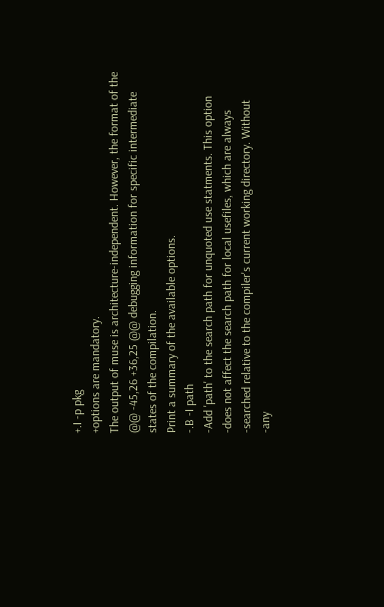+.I -p pkg
+options are mandatory.
The output of muse is architecture-independent. However, the format of the
@@ -45,26 +36,25 @@ debugging information for specific intermediate states of the compilation.
Print a summary of the available options.
-.B -I path
-Add 'path' to the search path for unquoted use statments. This option
-does not affect the search path for local usefiles, which are always
-searched relative to the compiler's current working directory. Without
-any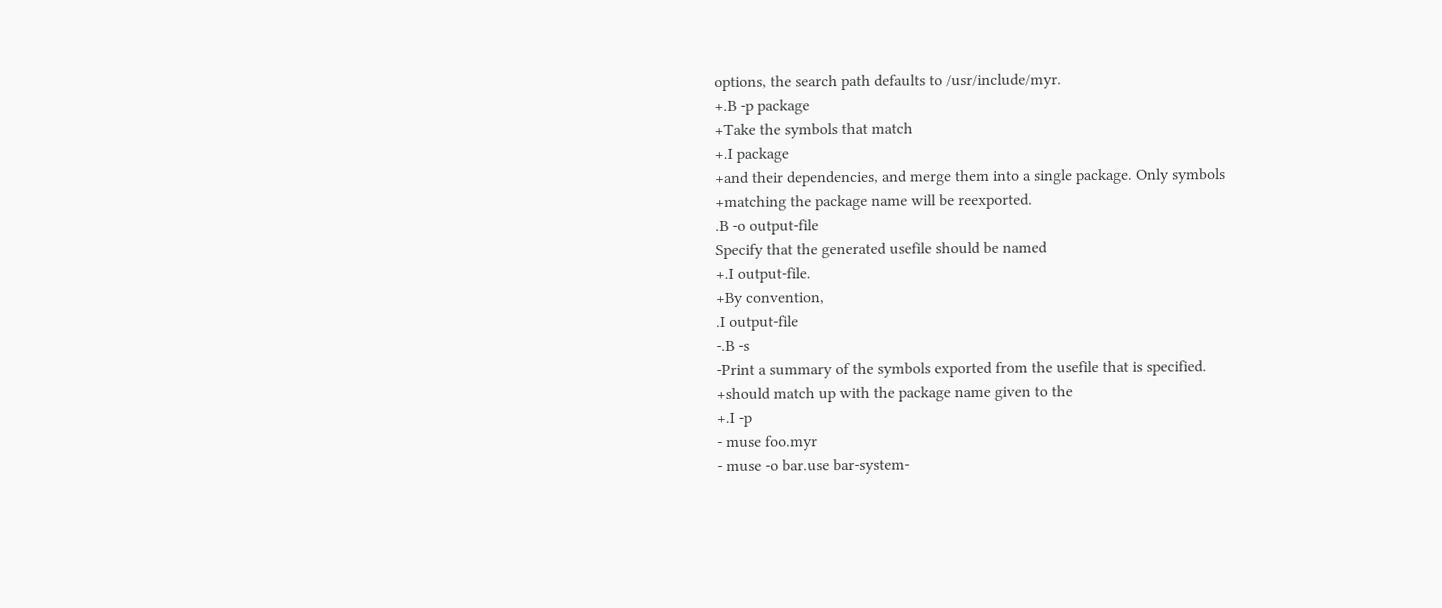options, the search path defaults to /usr/include/myr.
+.B -p package
+Take the symbols that match
+.I package
+and their dependencies, and merge them into a single package. Only symbols
+matching the package name will be reexported.
.B -o output-file
Specify that the generated usefile should be named
+.I output-file.
+By convention,
.I output-file
-.B -s
-Print a summary of the symbols exported from the usefile that is specified.
+should match up with the package name given to the
+.I -p
- muse foo.myr
- muse -o bar.use bar-system-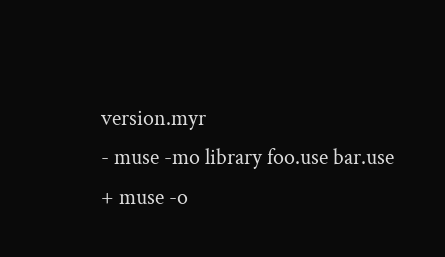version.myr
- muse -mo library foo.use bar.use
+ muse -o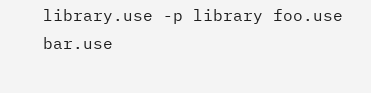library.use -p library foo.use bar.use